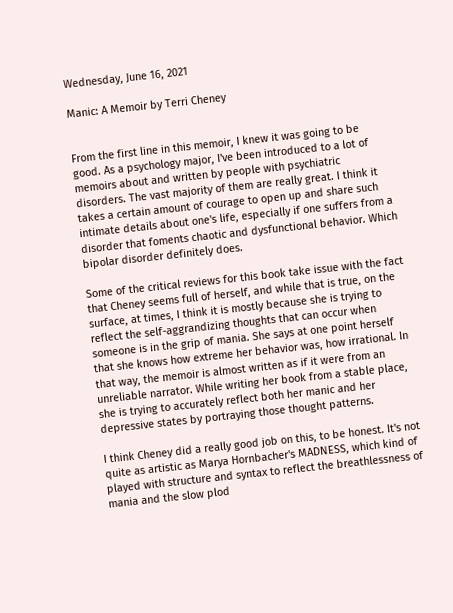Wednesday, June 16, 2021

Manic: A Memoir by Terri Cheney


From the first line in this memoir, I knew it was going to be good. As a psychology major, I've been introduced to a lot of memoirs about and written by people with psychiatric disorders. The vast majority of them are really great. I think it takes a certain amount of courage to open up and share such intimate details about one's life, especially if one suffers from a disorder that foments chaotic and dysfunctional behavior. Which bipolar disorder definitely does.

Some of the critical reviews for this book take issue with the fact that Cheney seems full of herself, and while that is true, on the surface, at times, I think it is mostly because she is trying to reflect the self-aggrandizing thoughts that can occur when someone is in the grip of mania. She says at one point herself that she knows how extreme her behavior was, how irrational. In that way, the memoir is almost written as if it were from an unreliable narrator. While writing her book from a stable place, she is trying to accurately reflect both her manic and her depressive states by portraying those thought patterns.

I think Cheney did a really good job on this, to be honest. It's not quite as artistic as Marya Hornbacher's MADNESS, which kind of played with structure and syntax to reflect the breathlessness of mania and the slow plod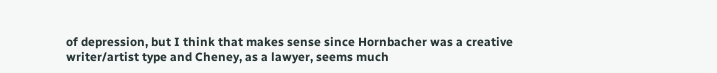of depression, but I think that makes sense since Hornbacher was a creative writer/artist type and Cheney, as a lawyer, seems much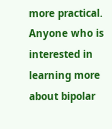more practical. Anyone who is interested in learning more about bipolar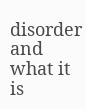disorder and what it is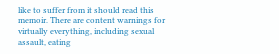like to suffer from it should read this memoir. There are content warnings for virtually everything, including sexual assault, eating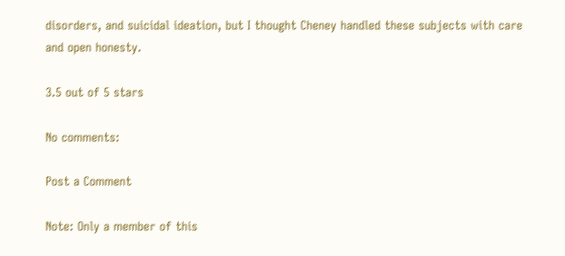disorders, and suicidal ideation, but I thought Cheney handled these subjects with care and open honesty.

3.5 out of 5 stars

No comments:

Post a Comment

Note: Only a member of this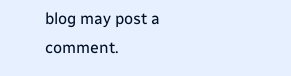blog may post a comment.